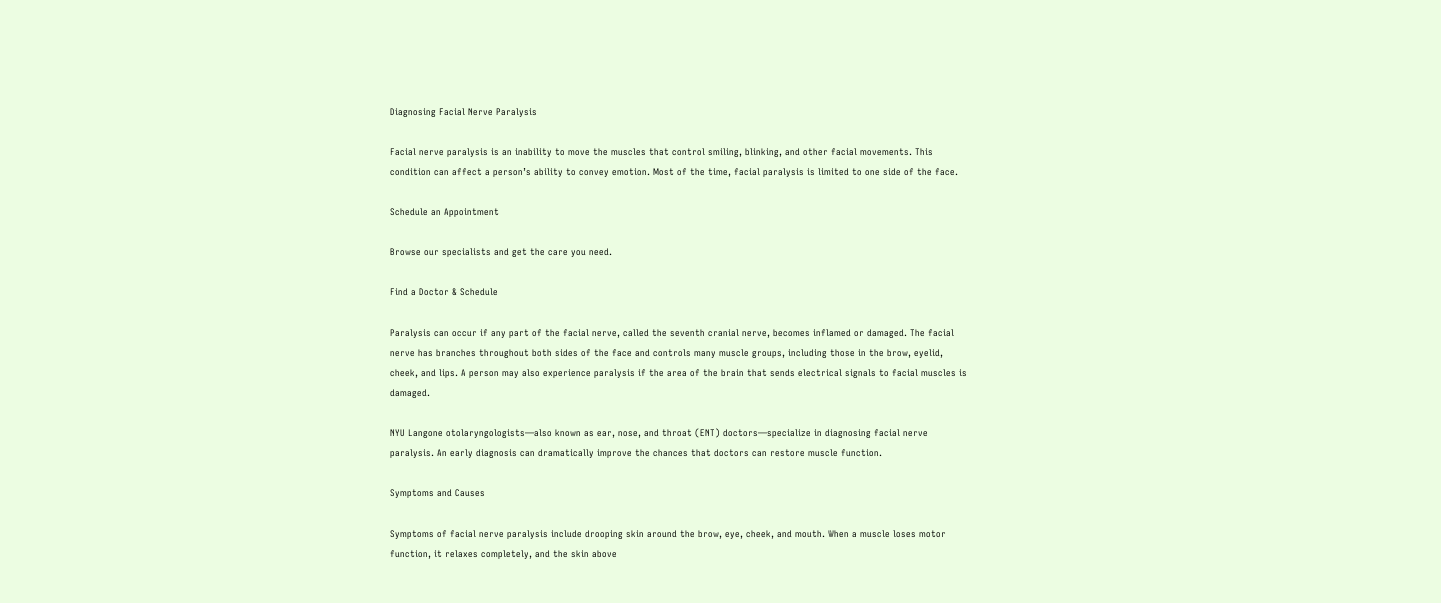Diagnosing Facial Nerve Paralysis

Facial nerve paralysis is an inability to move the muscles that control smiling, blinking, and other facial movements. This condition can affect a person’s ability to convey emotion. Most of the time, facial paralysis is limited to one side of the face.

Schedule an Appointment

Browse our specialists and get the care you need.

Find a Doctor & Schedule

Paralysis can occur if any part of the facial nerve, called the seventh cranial nerve, becomes inflamed or damaged. The facial nerve has branches throughout both sides of the face and controls many muscle groups, including those in the brow, eyelid, cheek, and lips. A person may also experience paralysis if the area of the brain that sends electrical signals to facial muscles is damaged.

NYU Langone otolaryngologists—also known as ear, nose, and throat (ENT) doctors—specialize in diagnosing facial nerve paralysis. An early diagnosis can dramatically improve the chances that doctors can restore muscle function.

Symptoms and Causes

Symptoms of facial nerve paralysis include drooping skin around the brow, eye, cheek, and mouth. When a muscle loses motor function, it relaxes completely, and the skin above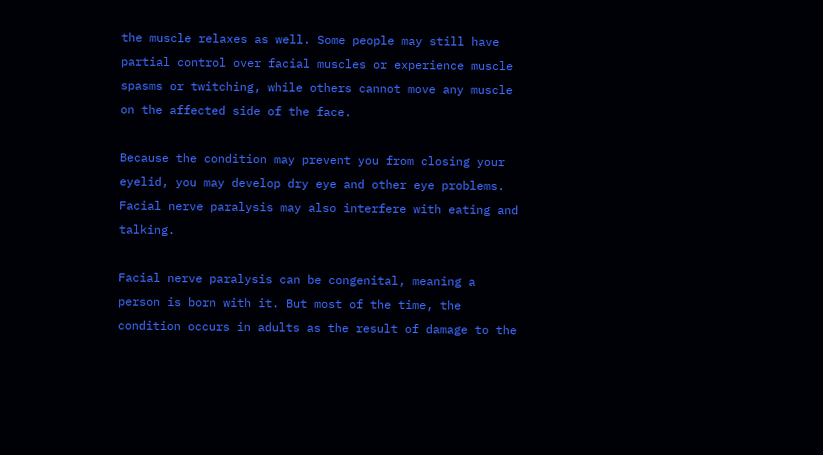the muscle relaxes as well. Some people may still have partial control over facial muscles or experience muscle spasms or twitching, while others cannot move any muscle on the affected side of the face.

Because the condition may prevent you from closing your eyelid, you may develop dry eye and other eye problems. Facial nerve paralysis may also interfere with eating and talking.

Facial nerve paralysis can be congenital, meaning a person is born with it. But most of the time, the condition occurs in adults as the result of damage to the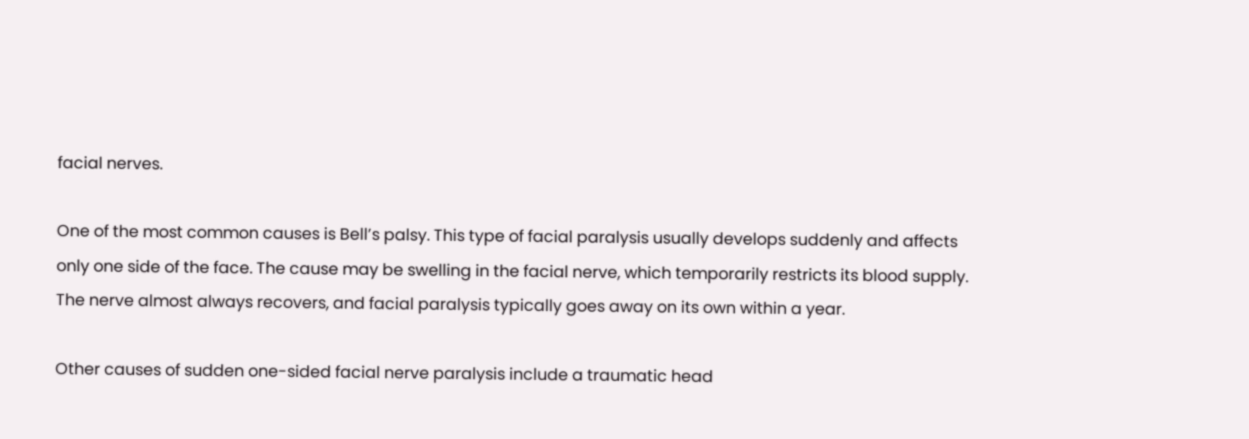facial nerves.

One of the most common causes is Bell’s palsy. This type of facial paralysis usually develops suddenly and affects only one side of the face. The cause may be swelling in the facial nerve, which temporarily restricts its blood supply. The nerve almost always recovers, and facial paralysis typically goes away on its own within a year.

Other causes of sudden one-sided facial nerve paralysis include a traumatic head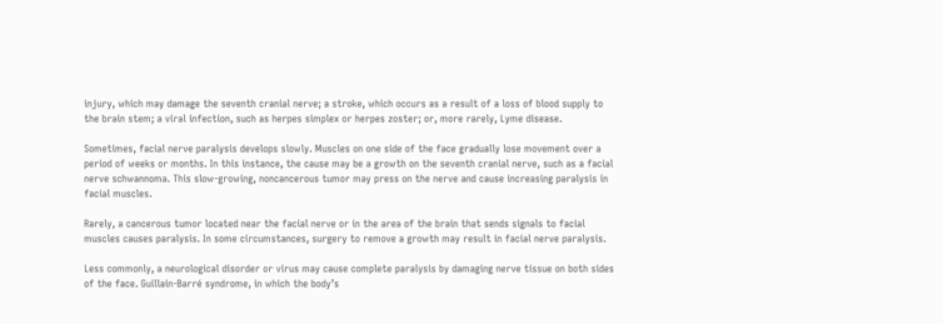injury, which may damage the seventh cranial nerve; a stroke, which occurs as a result of a loss of blood supply to the brain stem; a viral infection, such as herpes simplex or herpes zoster; or, more rarely, Lyme disease.

Sometimes, facial nerve paralysis develops slowly. Muscles on one side of the face gradually lose movement over a period of weeks or months. In this instance, the cause may be a growth on the seventh cranial nerve, such as a facial nerve schwannoma. This slow-growing, noncancerous tumor may press on the nerve and cause increasing paralysis in facial muscles.

Rarely, a cancerous tumor located near the facial nerve or in the area of the brain that sends signals to facial muscles causes paralysis. In some circumstances, surgery to remove a growth may result in facial nerve paralysis.

Less commonly, a neurological disorder or virus may cause complete paralysis by damaging nerve tissue on both sides of the face. Guillain-Barré syndrome, in which the body’s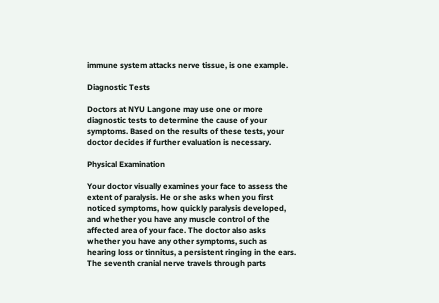immune system attacks nerve tissue, is one example.

Diagnostic Tests

Doctors at NYU Langone may use one or more diagnostic tests to determine the cause of your symptoms. Based on the results of these tests, your doctor decides if further evaluation is necessary.

Physical Examination

Your doctor visually examines your face to assess the extent of paralysis. He or she asks when you first noticed symptoms, how quickly paralysis developed, and whether you have any muscle control of the affected area of your face. The doctor also asks whether you have any other symptoms, such as hearing loss or tinnitus, a persistent ringing in the ears. The seventh cranial nerve travels through parts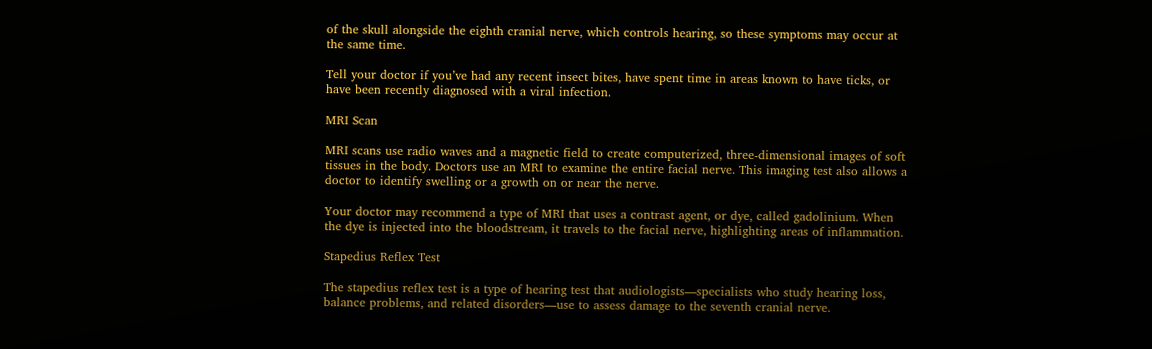of the skull alongside the eighth cranial nerve, which controls hearing, so these symptoms may occur at the same time.

Tell your doctor if you’ve had any recent insect bites, have spent time in areas known to have ticks, or have been recently diagnosed with a viral infection.

MRI Scan

MRI scans use radio waves and a magnetic field to create computerized, three-dimensional images of soft tissues in the body. Doctors use an MRI to examine the entire facial nerve. This imaging test also allows a doctor to identify swelling or a growth on or near the nerve.

Your doctor may recommend a type of MRI that uses a contrast agent, or dye, called gadolinium. When the dye is injected into the bloodstream, it travels to the facial nerve, highlighting areas of inflammation.

Stapedius Reflex Test

The stapedius reflex test is a type of hearing test that audiologists—specialists who study hearing loss, balance problems, and related disorders—use to assess damage to the seventh cranial nerve.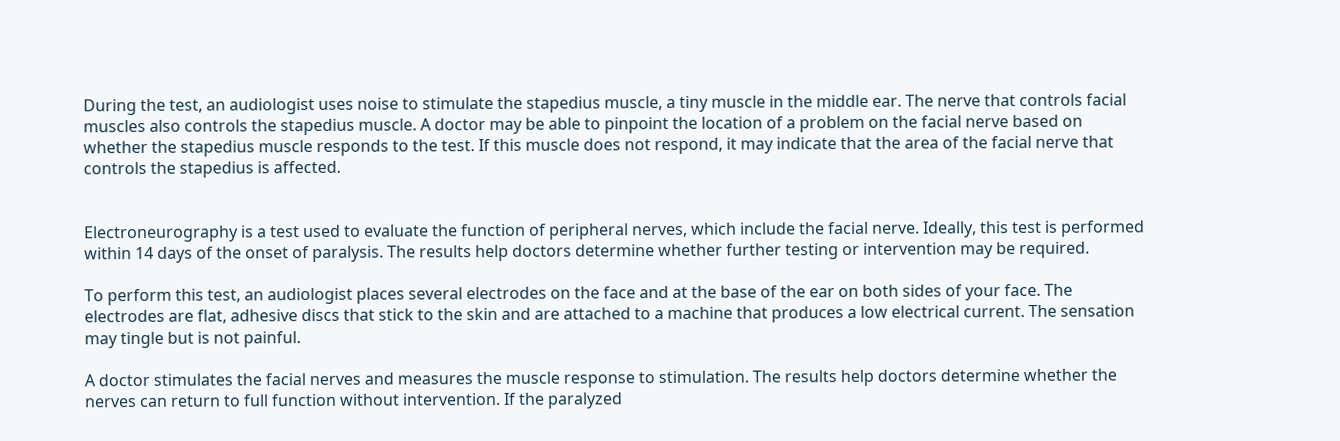During the test, an audiologist uses noise to stimulate the stapedius muscle, a tiny muscle in the middle ear. The nerve that controls facial muscles also controls the stapedius muscle. A doctor may be able to pinpoint the location of a problem on the facial nerve based on whether the stapedius muscle responds to the test. If this muscle does not respond, it may indicate that the area of the facial nerve that controls the stapedius is affected.


Electroneurography is a test used to evaluate the function of peripheral nerves, which include the facial nerve. Ideally, this test is performed within 14 days of the onset of paralysis. The results help doctors determine whether further testing or intervention may be required.

To perform this test, an audiologist places several electrodes on the face and at the base of the ear on both sides of your face. The electrodes are flat, adhesive discs that stick to the skin and are attached to a machine that produces a low electrical current. The sensation may tingle but is not painful.

A doctor stimulates the facial nerves and measures the muscle response to stimulation. The results help doctors determine whether the nerves can return to full function without intervention. If the paralyzed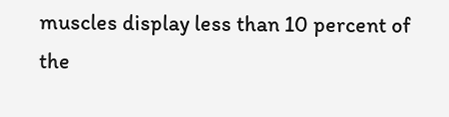muscles display less than 10 percent of the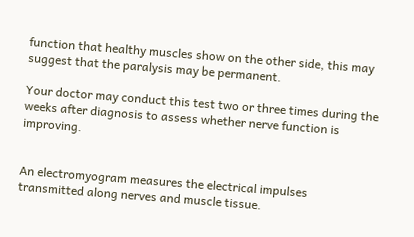function that healthy muscles show on the other side, this may suggest that the paralysis may be permanent.

Your doctor may conduct this test two or three times during the weeks after diagnosis to assess whether nerve function is improving.


An electromyogram measures the electrical impulses transmitted along nerves and muscle tissue.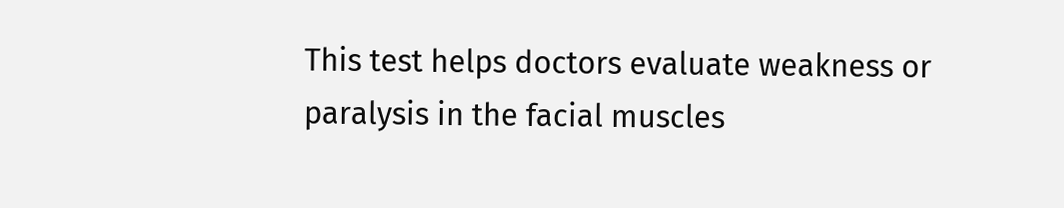This test helps doctors evaluate weakness or paralysis in the facial muscles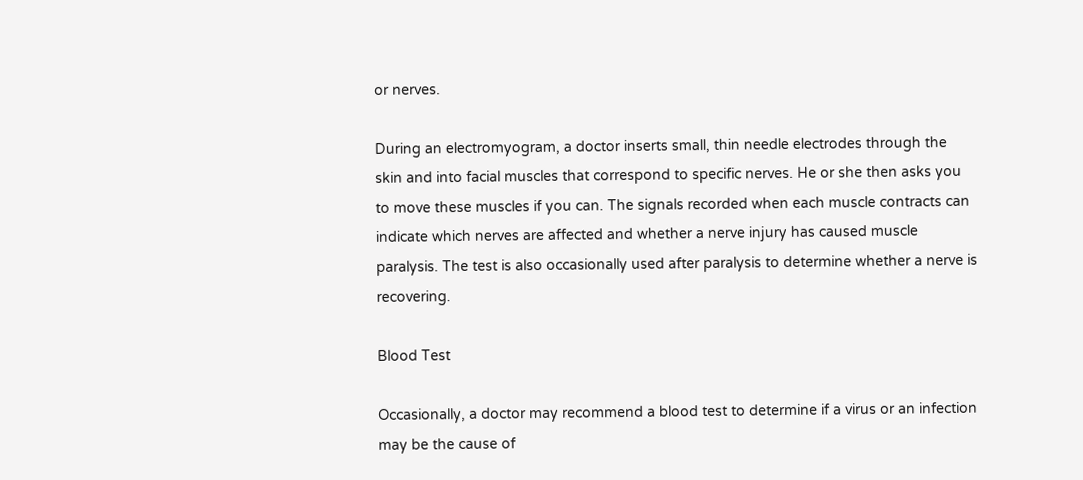or nerves.

During an electromyogram, a doctor inserts small, thin needle electrodes through the skin and into facial muscles that correspond to specific nerves. He or she then asks you to move these muscles if you can. The signals recorded when each muscle contracts can indicate which nerves are affected and whether a nerve injury has caused muscle paralysis. The test is also occasionally used after paralysis to determine whether a nerve is recovering.

Blood Test

Occasionally, a doctor may recommend a blood test to determine if a virus or an infection may be the cause of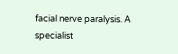facial nerve paralysis. A specialist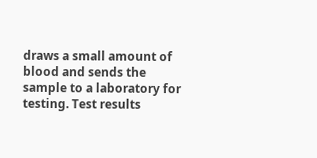draws a small amount of blood and sends the sample to a laboratory for testing. Test results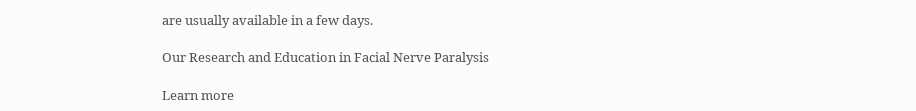are usually available in a few days.

Our Research and Education in Facial Nerve Paralysis

Learn more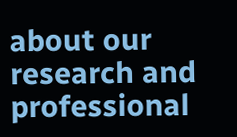about our research and professional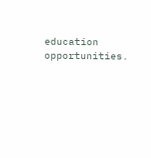education opportunities.